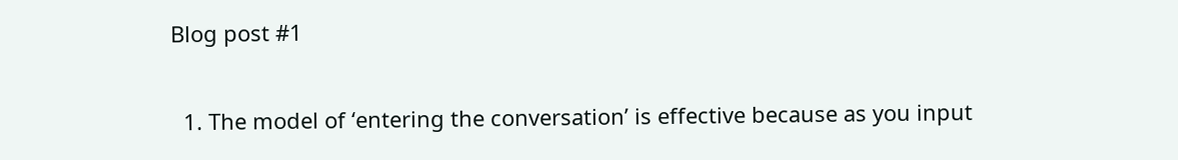Blog post #1

  1. The model of ‘entering the conversation’ is effective because as you input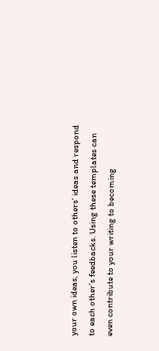your own ideas, you listen to others’ ideas and respond to each other’s feedbacks. Using these templates can even contribute to your writing to becoming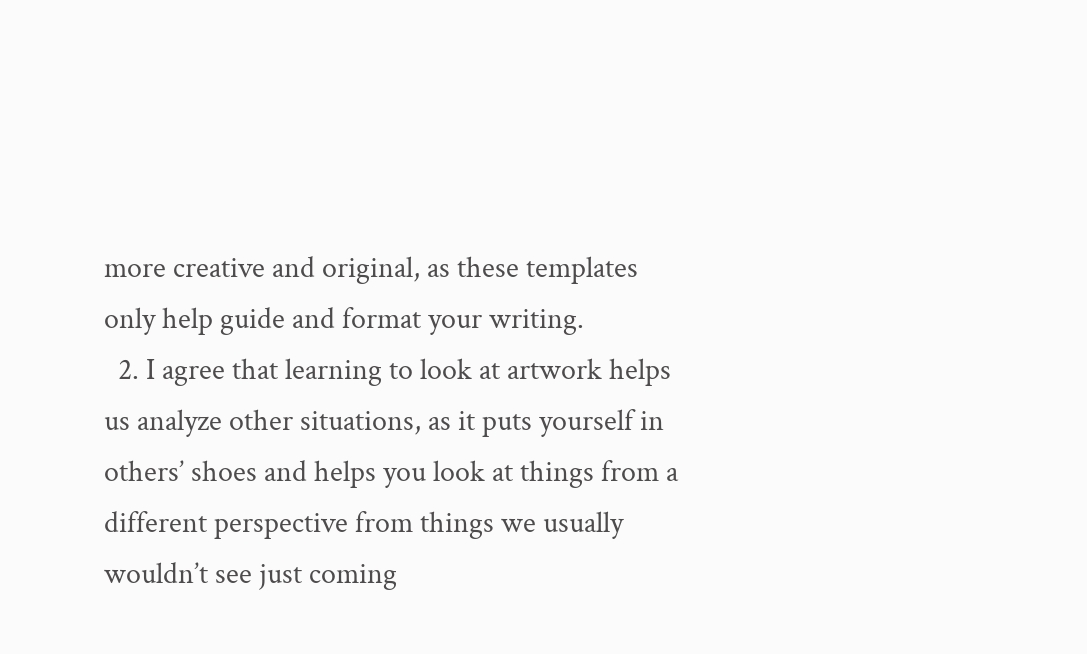more creative and original, as these templates only help guide and format your writing.
  2. I agree that learning to look at artwork helps us analyze other situations, as it puts yourself in others’ shoes and helps you look at things from a different perspective from things we usually wouldn’t see just coming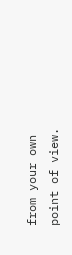from your own point of view.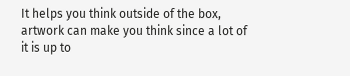It helps you think outside of the box, artwork can make you think since a lot of it is up to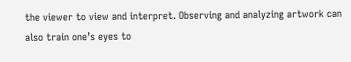the viewer to view and interpret. Observing and analyzing artwork can also train one’s eyes to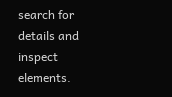search for details and inspect elements.